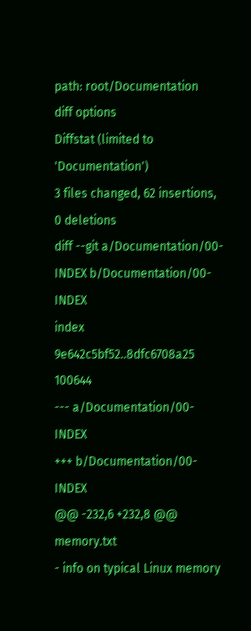path: root/Documentation
diff options
Diffstat (limited to 'Documentation')
3 files changed, 62 insertions, 0 deletions
diff --git a/Documentation/00-INDEX b/Documentation/00-INDEX
index 9e642c5bf52..8dfc6708a25 100644
--- a/Documentation/00-INDEX
+++ b/Documentation/00-INDEX
@@ -232,6 +232,8 @@ memory.txt
- info on typical Linux memory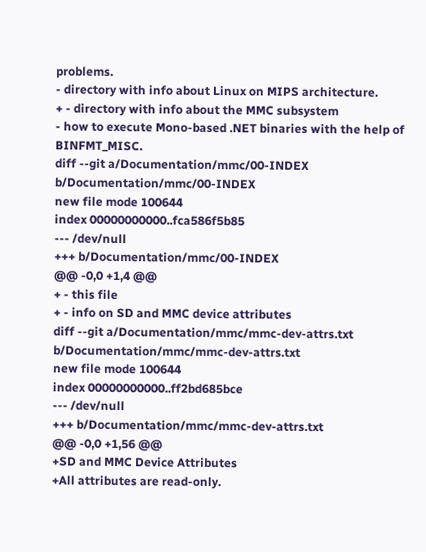problems.
- directory with info about Linux on MIPS architecture.
+ - directory with info about the MMC subsystem
- how to execute Mono-based .NET binaries with the help of BINFMT_MISC.
diff --git a/Documentation/mmc/00-INDEX b/Documentation/mmc/00-INDEX
new file mode 100644
index 00000000000..fca586f5b85
--- /dev/null
+++ b/Documentation/mmc/00-INDEX
@@ -0,0 +1,4 @@
+ - this file
+ - info on SD and MMC device attributes
diff --git a/Documentation/mmc/mmc-dev-attrs.txt b/Documentation/mmc/mmc-dev-attrs.txt
new file mode 100644
index 00000000000..ff2bd685bce
--- /dev/null
+++ b/Documentation/mmc/mmc-dev-attrs.txt
@@ -0,0 +1,56 @@
+SD and MMC Device Attributes
+All attributes are read-only.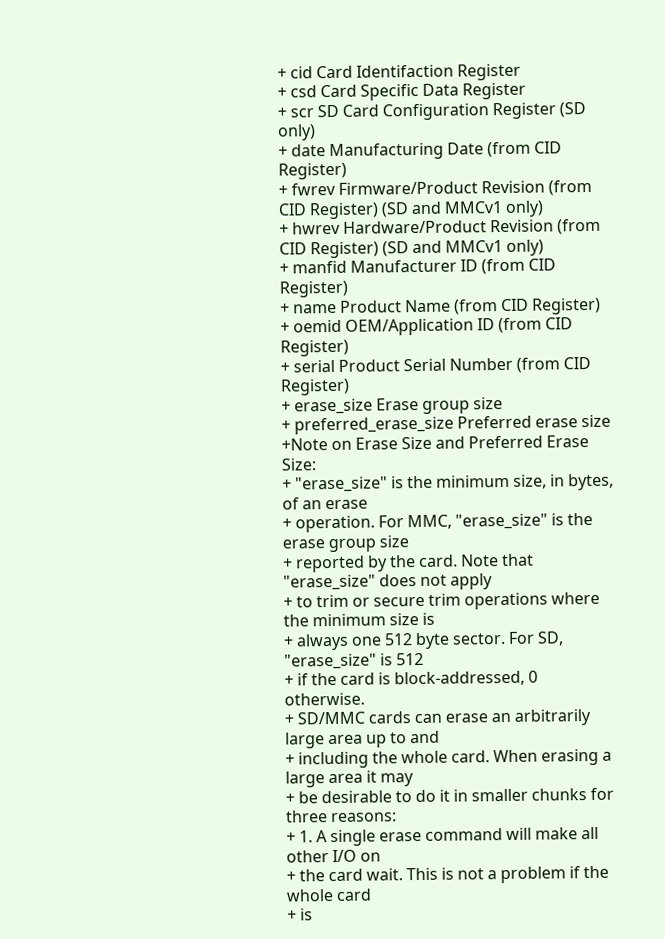+ cid Card Identifaction Register
+ csd Card Specific Data Register
+ scr SD Card Configuration Register (SD only)
+ date Manufacturing Date (from CID Register)
+ fwrev Firmware/Product Revision (from CID Register) (SD and MMCv1 only)
+ hwrev Hardware/Product Revision (from CID Register) (SD and MMCv1 only)
+ manfid Manufacturer ID (from CID Register)
+ name Product Name (from CID Register)
+ oemid OEM/Application ID (from CID Register)
+ serial Product Serial Number (from CID Register)
+ erase_size Erase group size
+ preferred_erase_size Preferred erase size
+Note on Erase Size and Preferred Erase Size:
+ "erase_size" is the minimum size, in bytes, of an erase
+ operation. For MMC, "erase_size" is the erase group size
+ reported by the card. Note that "erase_size" does not apply
+ to trim or secure trim operations where the minimum size is
+ always one 512 byte sector. For SD, "erase_size" is 512
+ if the card is block-addressed, 0 otherwise.
+ SD/MMC cards can erase an arbitrarily large area up to and
+ including the whole card. When erasing a large area it may
+ be desirable to do it in smaller chunks for three reasons:
+ 1. A single erase command will make all other I/O on
+ the card wait. This is not a problem if the whole card
+ is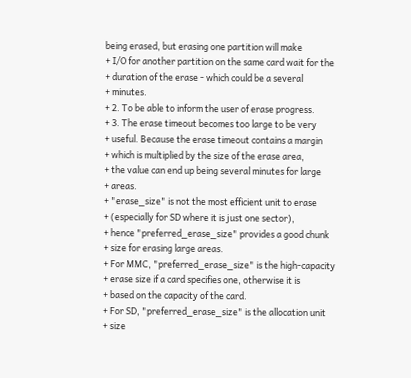being erased, but erasing one partition will make
+ I/O for another partition on the same card wait for the
+ duration of the erase - which could be a several
+ minutes.
+ 2. To be able to inform the user of erase progress.
+ 3. The erase timeout becomes too large to be very
+ useful. Because the erase timeout contains a margin
+ which is multiplied by the size of the erase area,
+ the value can end up being several minutes for large
+ areas.
+ "erase_size" is not the most efficient unit to erase
+ (especially for SD where it is just one sector),
+ hence "preferred_erase_size" provides a good chunk
+ size for erasing large areas.
+ For MMC, "preferred_erase_size" is the high-capacity
+ erase size if a card specifies one, otherwise it is
+ based on the capacity of the card.
+ For SD, "preferred_erase_size" is the allocation unit
+ size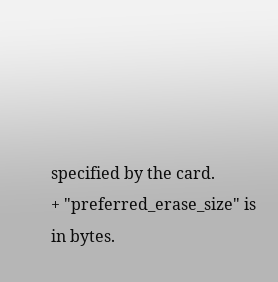specified by the card.
+ "preferred_erase_size" is in bytes.